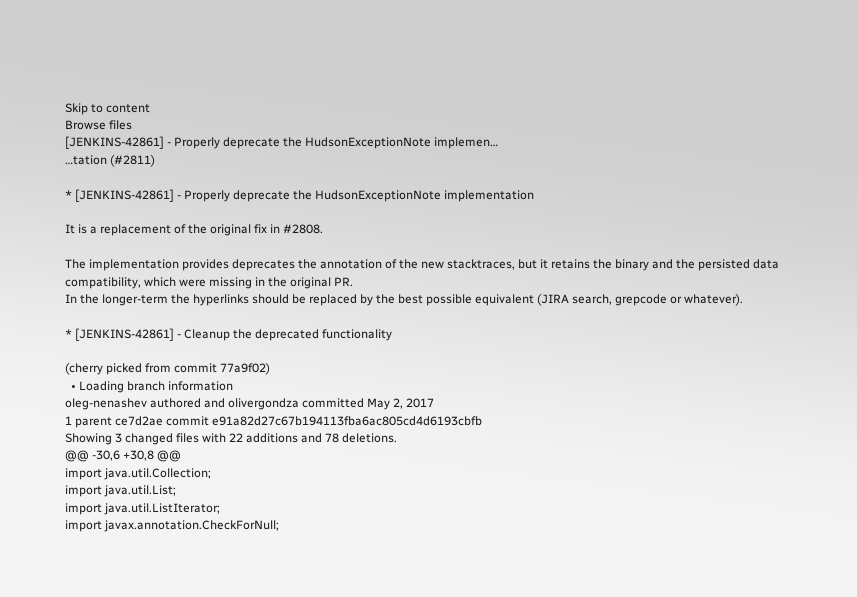Skip to content
Browse files
[JENKINS-42861] - Properly deprecate the HudsonExceptionNote implemen…
…tation (#2811)

* [JENKINS-42861] - Properly deprecate the HudsonExceptionNote implementation

It is a replacement of the original fix in #2808.

The implementation provides deprecates the annotation of the new stacktraces, but it retains the binary and the persisted data compatibility, which were missing in the original PR.
In the longer-term the hyperlinks should be replaced by the best possible equivalent (JIRA search, grepcode or whatever).

* [JENKINS-42861] - Cleanup the deprecated functionality

(cherry picked from commit 77a9f02)
  • Loading branch information
oleg-nenashev authored and olivergondza committed May 2, 2017
1 parent ce7d2ae commit e91a82d27c67b194113fba6ac805cd4d6193cbfb
Showing 3 changed files with 22 additions and 78 deletions.
@@ -30,6 +30,8 @@
import java.util.Collection;
import java.util.List;
import java.util.ListIterator;
import javax.annotation.CheckForNull;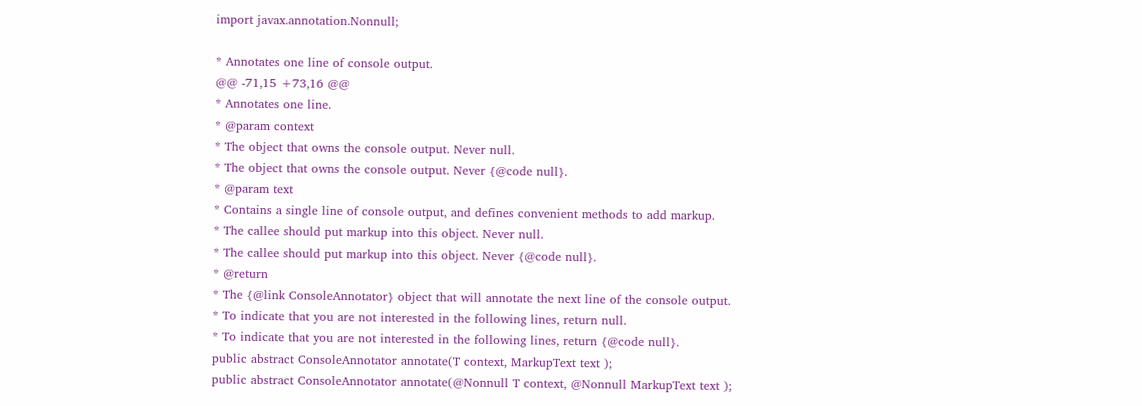import javax.annotation.Nonnull;

* Annotates one line of console output.
@@ -71,15 +73,16 @@
* Annotates one line.
* @param context
* The object that owns the console output. Never null.
* The object that owns the console output. Never {@code null}.
* @param text
* Contains a single line of console output, and defines convenient methods to add markup.
* The callee should put markup into this object. Never null.
* The callee should put markup into this object. Never {@code null}.
* @return
* The {@link ConsoleAnnotator} object that will annotate the next line of the console output.
* To indicate that you are not interested in the following lines, return null.
* To indicate that you are not interested in the following lines, return {@code null}.
public abstract ConsoleAnnotator annotate(T context, MarkupText text );
public abstract ConsoleAnnotator annotate(@Nonnull T context, @Nonnull MarkupText text );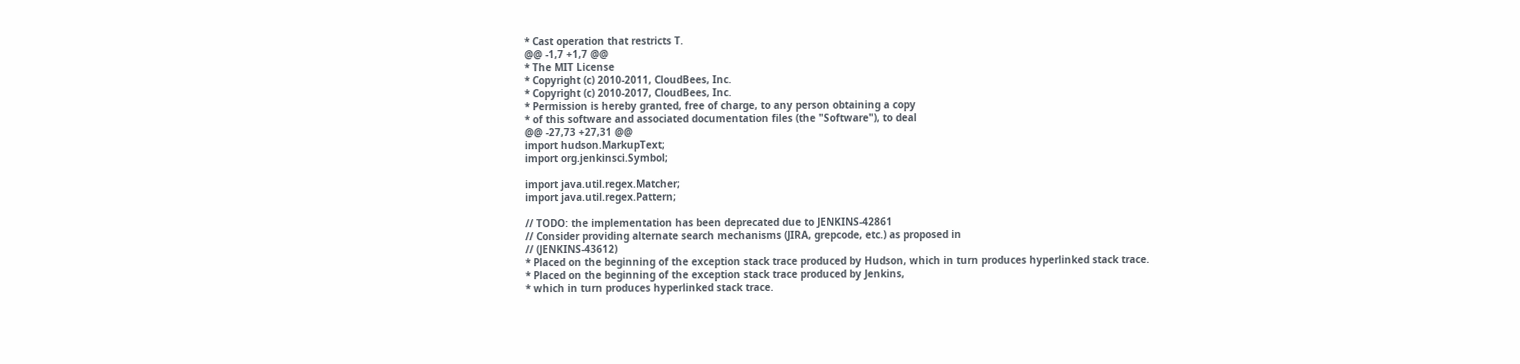* Cast operation that restricts T.
@@ -1,7 +1,7 @@
* The MIT License
* Copyright (c) 2010-2011, CloudBees, Inc.
* Copyright (c) 2010-2017, CloudBees, Inc.
* Permission is hereby granted, free of charge, to any person obtaining a copy
* of this software and associated documentation files (the "Software"), to deal
@@ -27,73 +27,31 @@
import hudson.MarkupText;
import org.jenkinsci.Symbol;

import java.util.regex.Matcher;
import java.util.regex.Pattern;

// TODO: the implementation has been deprecated due to JENKINS-42861
// Consider providing alternate search mechanisms (JIRA, grepcode, etc.) as proposed in
// (JENKINS-43612)
* Placed on the beginning of the exception stack trace produced by Hudson, which in turn produces hyperlinked stack trace.
* Placed on the beginning of the exception stack trace produced by Jenkins,
* which in turn produces hyperlinked stack trace.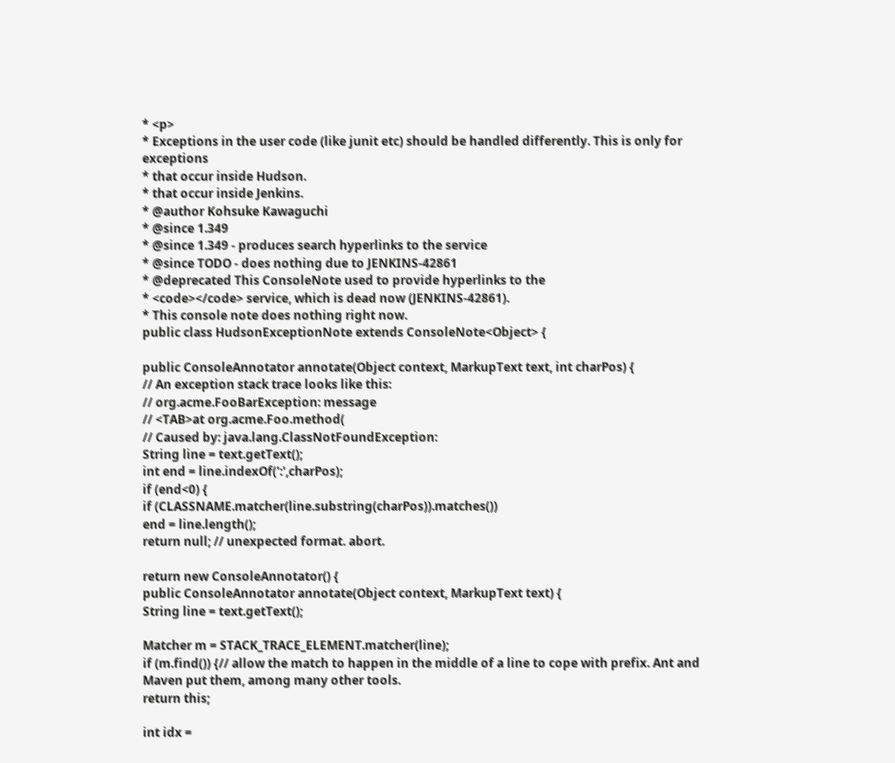* <p>
* Exceptions in the user code (like junit etc) should be handled differently. This is only for exceptions
* that occur inside Hudson.
* that occur inside Jenkins.
* @author Kohsuke Kawaguchi
* @since 1.349
* @since 1.349 - produces search hyperlinks to the service
* @since TODO - does nothing due to JENKINS-42861
* @deprecated This ConsoleNote used to provide hyperlinks to the
* <code></code> service, which is dead now (JENKINS-42861).
* This console note does nothing right now.
public class HudsonExceptionNote extends ConsoleNote<Object> {

public ConsoleAnnotator annotate(Object context, MarkupText text, int charPos) {
// An exception stack trace looks like this:
// org.acme.FooBarException: message
// <TAB>at org.acme.Foo.method(
// Caused by: java.lang.ClassNotFoundException:
String line = text.getText();
int end = line.indexOf(':',charPos);
if (end<0) {
if (CLASSNAME.matcher(line.substring(charPos)).matches())
end = line.length();
return null; // unexpected format. abort.

return new ConsoleAnnotator() {
public ConsoleAnnotator annotate(Object context, MarkupText text) {
String line = text.getText();

Matcher m = STACK_TRACE_ELEMENT.matcher(line);
if (m.find()) {// allow the match to happen in the middle of a line to cope with prefix. Ant and Maven put them, among many other tools.
return this;

int idx =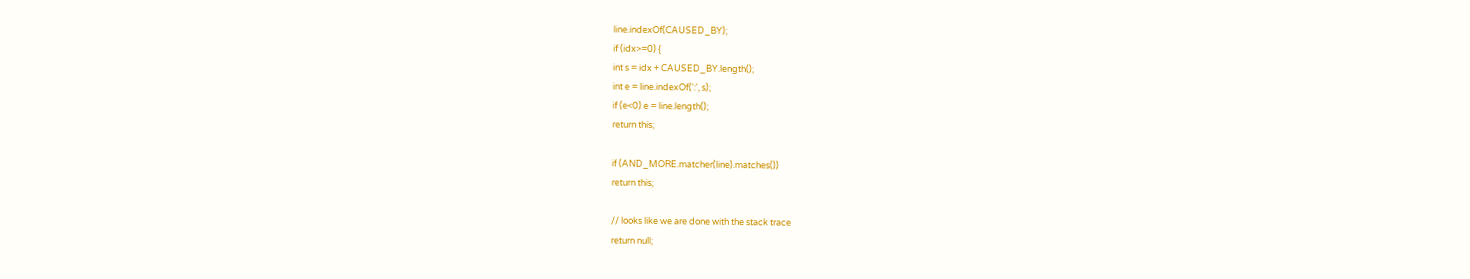line.indexOf(CAUSED_BY);
if (idx>=0) {
int s = idx + CAUSED_BY.length();
int e = line.indexOf(':', s);
if (e<0) e = line.length();
return this;

if (AND_MORE.matcher(line).matches())
return this;

// looks like we are done with the stack trace
return null;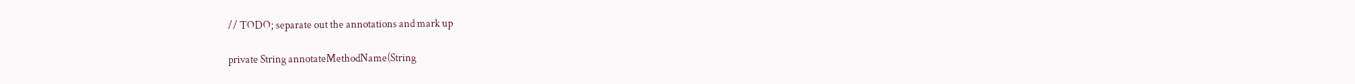// TODO; separate out the annotations and mark up

private String annotateMethodName(String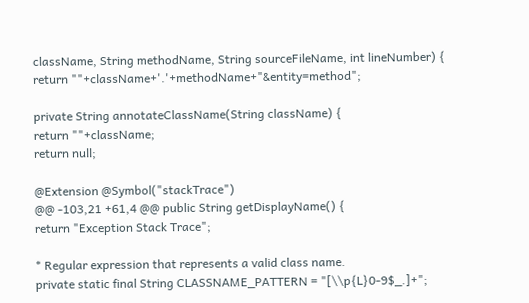className, String methodName, String sourceFileName, int lineNumber) {
return ""+className+'.'+methodName+"&entity=method";

private String annotateClassName(String className) {
return ""+className;
return null;

@Extension @Symbol("stackTrace")
@@ -103,21 +61,4 @@ public String getDisplayName() {
return "Exception Stack Trace";

* Regular expression that represents a valid class name.
private static final String CLASSNAME_PATTERN = "[\\p{L}0-9$_.]+";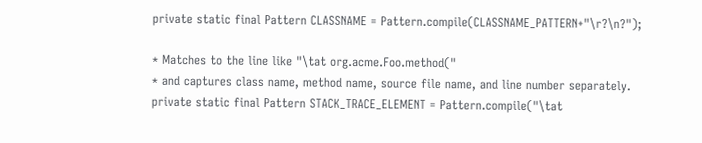private static final Pattern CLASSNAME = Pattern.compile(CLASSNAME_PATTERN+"\r?\n?");

* Matches to the line like "\tat org.acme.Foo.method("
* and captures class name, method name, source file name, and line number separately.
private static final Pattern STACK_TRACE_ELEMENT = Pattern.compile("\tat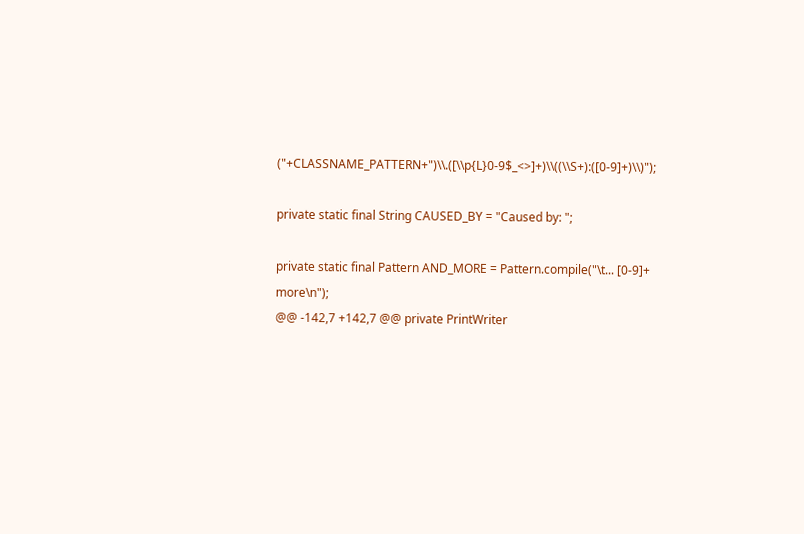("+CLASSNAME_PATTERN+")\\.([\\p{L}0-9$_<>]+)\\((\\S+):([0-9]+)\\)");

private static final String CAUSED_BY = "Caused by: ";

private static final Pattern AND_MORE = Pattern.compile("\t... [0-9]+ more\n");
@@ -142,7 +142,7 @@ private PrintWriter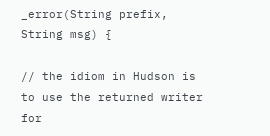_error(String prefix, String msg) {

// the idiom in Hudson is to use the returned writer for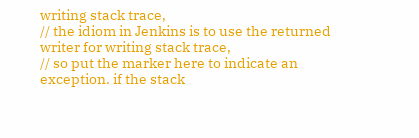writing stack trace,
// the idiom in Jenkins is to use the returned writer for writing stack trace,
// so put the marker here to indicate an exception. if the stack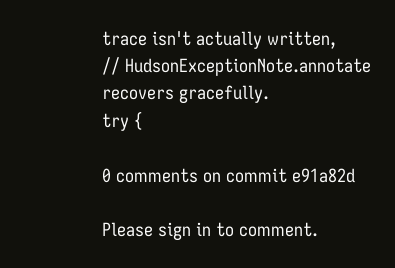trace isn't actually written,
// HudsonExceptionNote.annotate recovers gracefully.
try {

0 comments on commit e91a82d

Please sign in to comment.